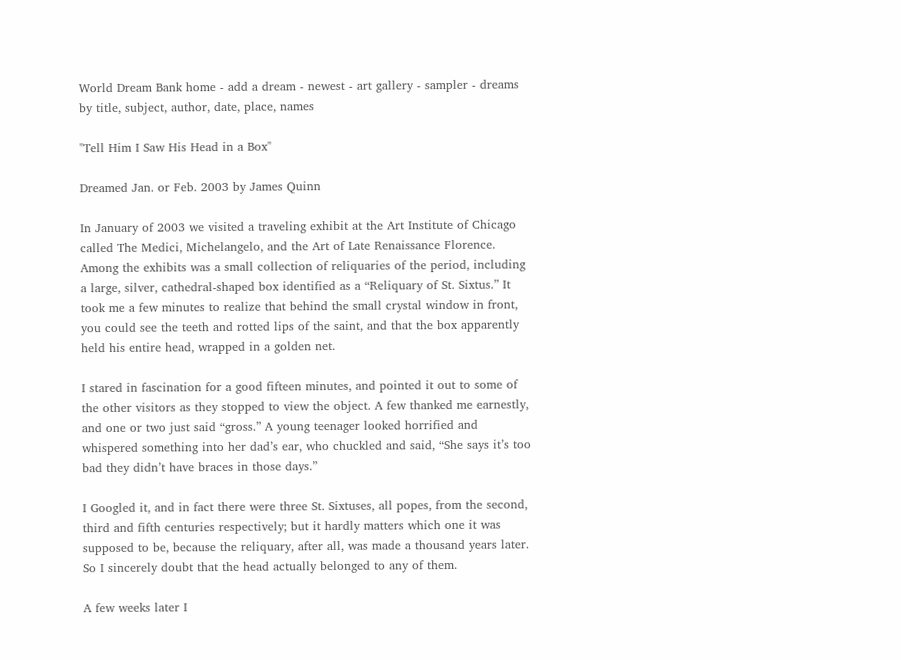World Dream Bank home - add a dream - newest - art gallery - sampler - dreams by title, subject, author, date, place, names

"Tell Him I Saw His Head in a Box"

Dreamed Jan. or Feb. 2003 by James Quinn

In January of 2003 we visited a traveling exhibit at the Art Institute of Chicago called The Medici, Michelangelo, and the Art of Late Renaissance Florence. Among the exhibits was a small collection of reliquaries of the period, including a large, silver, cathedral-shaped box identified as a “Reliquary of St. Sixtus.” It took me a few minutes to realize that behind the small crystal window in front, you could see the teeth and rotted lips of the saint, and that the box apparently held his entire head, wrapped in a golden net.

I stared in fascination for a good fifteen minutes, and pointed it out to some of the other visitors as they stopped to view the object. A few thanked me earnestly, and one or two just said “gross.” A young teenager looked horrified and whispered something into her dad’s ear, who chuckled and said, “She says it’s too bad they didn’t have braces in those days.”

I Googled it, and in fact there were three St. Sixtuses, all popes, from the second, third and fifth centuries respectively; but it hardly matters which one it was supposed to be, because the reliquary, after all, was made a thousand years later. So I sincerely doubt that the head actually belonged to any of them.

A few weeks later I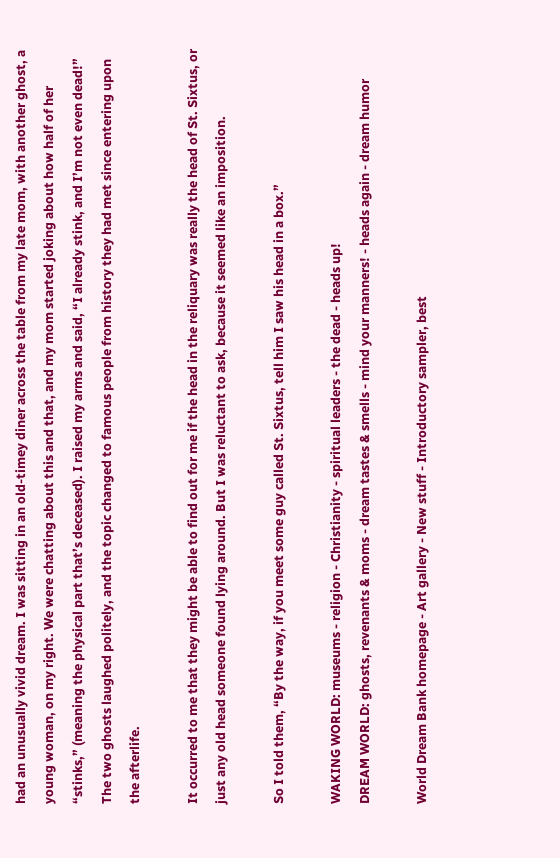had an unusually vivid dream. I was sitting in an old-timey diner across the table from my late mom, with another ghost, a young woman, on my right. We were chatting about this and that, and my mom started joking about how half of her “stinks,” (meaning the physical part that’s deceased). I raised my arms and said, “I already stink, and I’m not even dead!” The two ghosts laughed politely, and the topic changed to famous people from history they had met since entering upon the afterlife.

It occurred to me that they might be able to find out for me if the head in the reliquary was really the head of St. Sixtus, or just any old head someone found lying around. But I was reluctant to ask, because it seemed like an imposition.

So I told them, “By the way, if you meet some guy called St. Sixtus, tell him I saw his head in a box.”

WAKING WORLD: museums - religion - Christianity - spiritual leaders - the dead - heads up!
DREAM WORLD: ghosts, revenants & moms - dream tastes & smells - mind your manners! - heads again - dream humor

World Dream Bank homepage - Art gallery - New stuff - Introductory sampler, best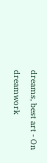dreams, best art - On dreamwork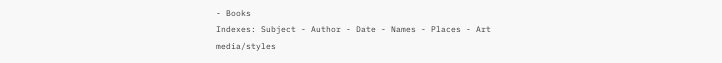- Books
Indexes: Subject - Author - Date - Names - Places - Art media/styles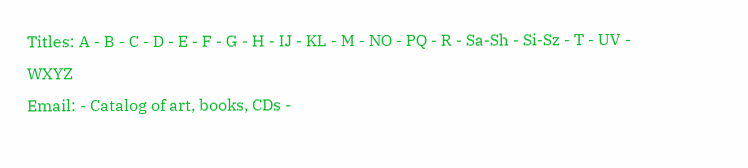Titles: A - B - C - D - E - F - G - H - IJ - KL - M - NO - PQ - R - Sa-Sh - Si-Sz - T - UV - WXYZ
Email: - Catalog of art, books, CDs -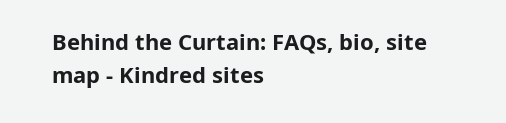Behind the Curtain: FAQs, bio, site map - Kindred sites